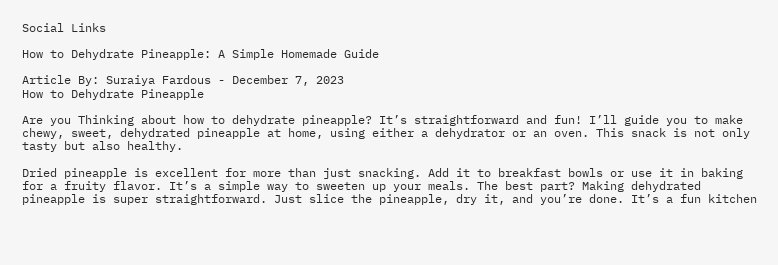Social Links

How to Dehydrate Pineapple: A Simple Homemade Guide

Article By: Suraiya Fardous - December 7, 2023
How to Dehydrate Pineapple

Are you Thinking about how to dehydrate pineapple? It’s straightforward and fun! I’ll guide you to make chewy, sweet, dehydrated pineapple at home, using either a dehydrator or an oven. This snack is not only tasty but also healthy.

Dried pineapple is excellent for more than just snacking. Add it to breakfast bowls or use it in baking for a fruity flavor. It’s a simple way to sweeten up your meals. The best part? Making dehydrated pineapple is super straightforward. Just slice the pineapple, dry it, and you’re done. It’s a fun kitchen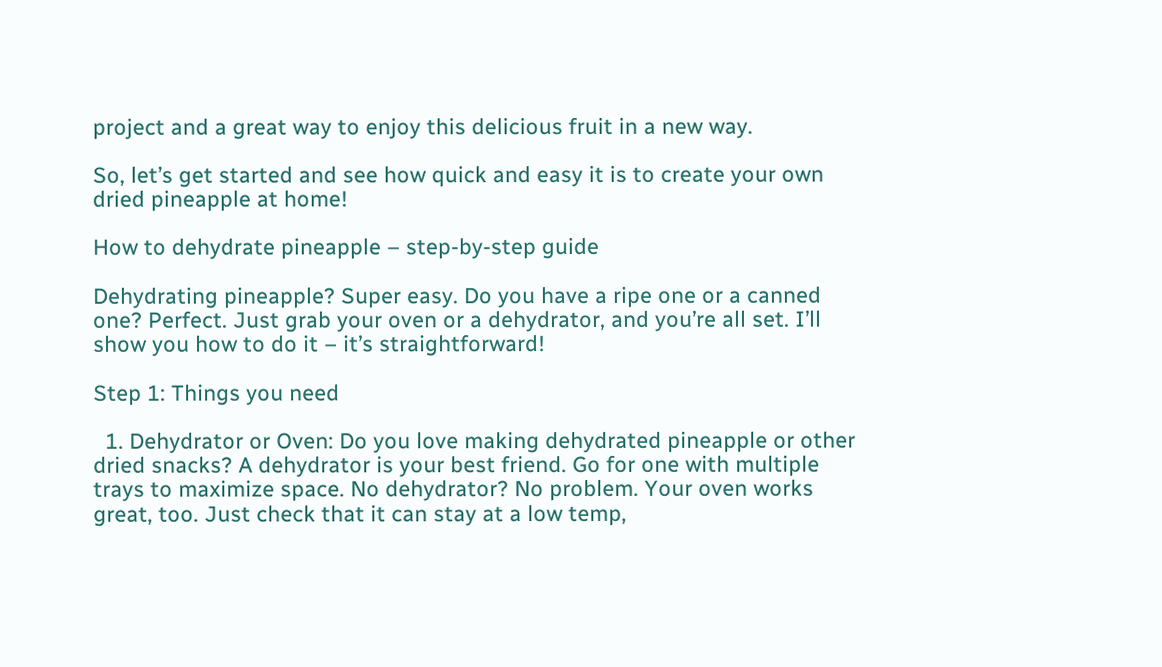project and a great way to enjoy this delicious fruit in a new way.

So, let’s get started and see how quick and easy it is to create your own dried pineapple at home!

How to dehydrate pineapple – step-by-step guide

Dehydrating pineapple? Super easy. Do you have a ripe one or a canned one? Perfect. Just grab your oven or a dehydrator, and you’re all set. I’ll show you how to do it – it’s straightforward!

Step 1: Things you need

  1. Dehydrator or Oven: Do you love making dehydrated pineapple or other dried snacks? A dehydrator is your best friend. Go for one with multiple trays to maximize space. No dehydrator? No problem. Your oven works great, too. Just check that it can stay at a low temp,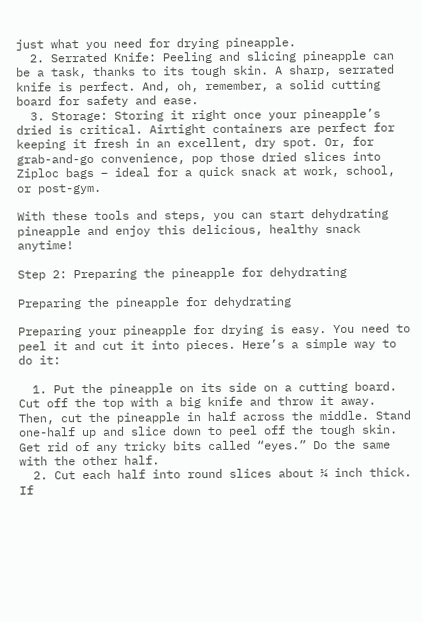just what you need for drying pineapple.
  2. Serrated Knife: Peeling and slicing pineapple can be a task, thanks to its tough skin. A sharp, serrated knife is perfect. And, oh, remember, a solid cutting board for safety and ease.
  3. Storage: Storing it right once your pineapple’s dried is critical. Airtight containers are perfect for keeping it fresh in an excellent, dry spot. Or, for grab-and-go convenience, pop those dried slices into Ziploc bags – ideal for a quick snack at work, school, or post-gym.

With these tools and steps, you can start dehydrating pineapple and enjoy this delicious, healthy snack anytime!

Step 2: Preparing the pineapple for dehydrating

Preparing the pineapple for dehydrating

Preparing your pineapple for drying is easy. You need to peel it and cut it into pieces. Here’s a simple way to do it:

  1. Put the pineapple on its side on a cutting board. Cut off the top with a big knife and throw it away. Then, cut the pineapple in half across the middle. Stand one-half up and slice down to peel off the tough skin. Get rid of any tricky bits called “eyes.” Do the same with the other half.
  2. Cut each half into round slices about ¼ inch thick. If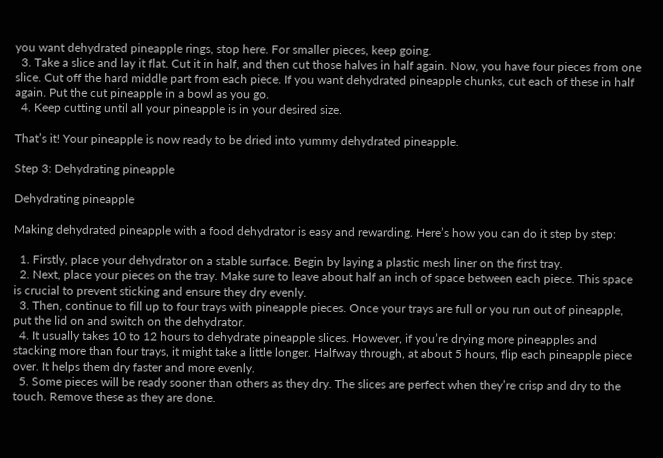you want dehydrated pineapple rings, stop here. For smaller pieces, keep going.
  3. Take a slice and lay it flat. Cut it in half, and then cut those halves in half again. Now, you have four pieces from one slice. Cut off the hard middle part from each piece. If you want dehydrated pineapple chunks, cut each of these in half again. Put the cut pineapple in a bowl as you go.
  4. Keep cutting until all your pineapple is in your desired size.

That’s it! Your pineapple is now ready to be dried into yummy dehydrated pineapple.

Step 3: Dehydrating pineapple

Dehydrating pineapple

Making dehydrated pineapple with a food dehydrator is easy and rewarding. Here’s how you can do it step by step:

  1. Firstly, place your dehydrator on a stable surface. Begin by laying a plastic mesh liner on the first tray.
  2. Next, place your pieces on the tray. Make sure to leave about half an inch of space between each piece. This space is crucial to prevent sticking and ensure they dry evenly.
  3. Then, continue to fill up to four trays with pineapple pieces. Once your trays are full or you run out of pineapple, put the lid on and switch on the dehydrator.
  4. It usually takes 10 to 12 hours to dehydrate pineapple slices. However, if you’re drying more pineapples and stacking more than four trays, it might take a little longer. Halfway through, at about 5 hours, flip each pineapple piece over. It helps them dry faster and more evenly.
  5. Some pieces will be ready sooner than others as they dry. The slices are perfect when they’re crisp and dry to the touch. Remove these as they are done.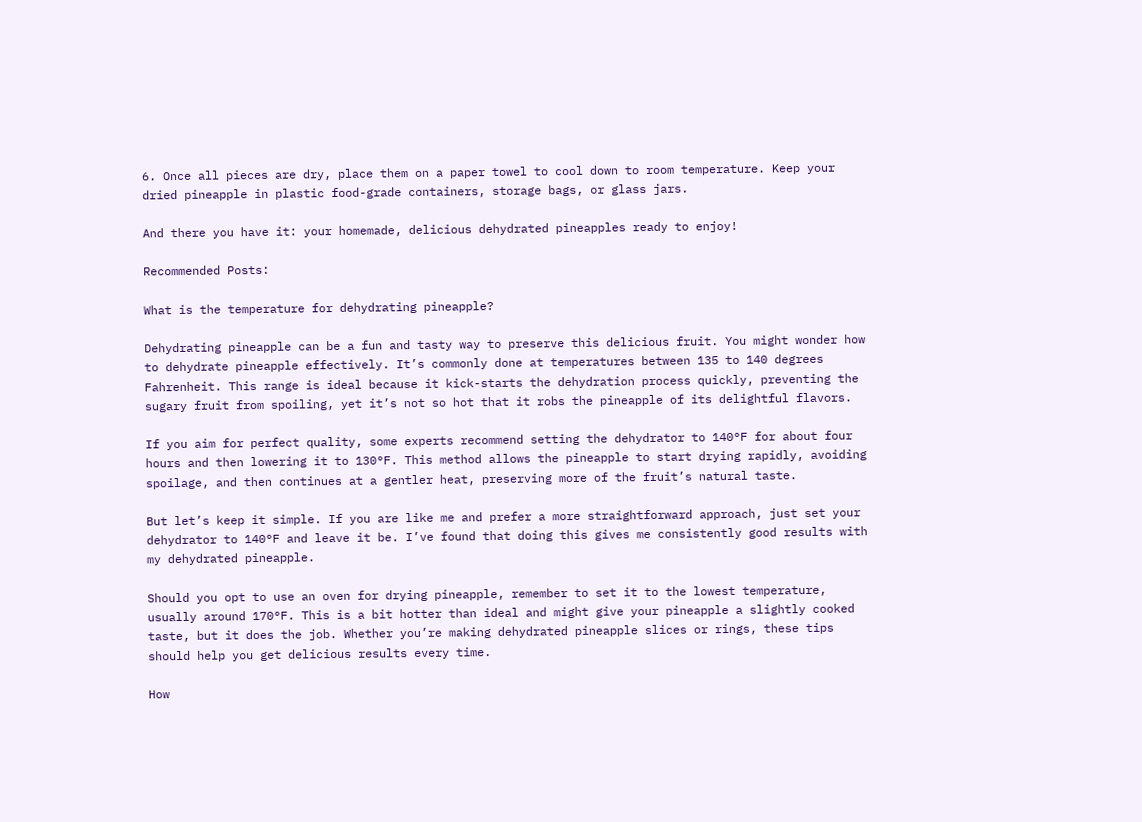6. Once all pieces are dry, place them on a paper towel to cool down to room temperature. Keep your dried pineapple in plastic food-grade containers, storage bags, or glass jars.

And there you have it: your homemade, delicious dehydrated pineapples ready to enjoy!

Recommended Posts:

What is the temperature for dehydrating pineapple?

Dehydrating pineapple can be a fun and tasty way to preserve this delicious fruit. You might wonder how to dehydrate pineapple effectively. It’s commonly done at temperatures between 135 to 140 degrees Fahrenheit. This range is ideal because it kick-starts the dehydration process quickly, preventing the sugary fruit from spoiling, yet it’s not so hot that it robs the pineapple of its delightful flavors.

If you aim for perfect quality, some experts recommend setting the dehydrator to 140°F for about four hours and then lowering it to 130°F. This method allows the pineapple to start drying rapidly, avoiding spoilage, and then continues at a gentler heat, preserving more of the fruit’s natural taste.

But let’s keep it simple. If you are like me and prefer a more straightforward approach, just set your dehydrator to 140°F and leave it be. I’ve found that doing this gives me consistently good results with my dehydrated pineapple.

Should you opt to use an oven for drying pineapple, remember to set it to the lowest temperature, usually around 170°F. This is a bit hotter than ideal and might give your pineapple a slightly cooked taste, but it does the job. Whether you’re making dehydrated pineapple slices or rings, these tips should help you get delicious results every time.

How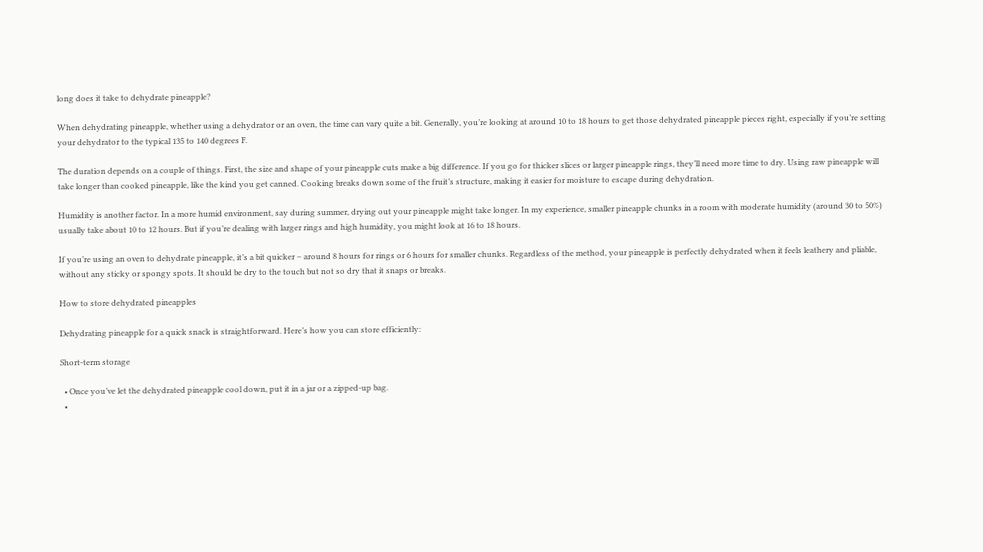long does it take to dehydrate pineapple?

When dehydrating pineapple, whether using a dehydrator or an oven, the time can vary quite a bit. Generally, you’re looking at around 10 to 18 hours to get those dehydrated pineapple pieces right, especially if you’re setting your dehydrator to the typical 135 to 140 degrees F.

The duration depends on a couple of things. First, the size and shape of your pineapple cuts make a big difference. If you go for thicker slices or larger pineapple rings, they’ll need more time to dry. Using raw pineapple will take longer than cooked pineapple, like the kind you get canned. Cooking breaks down some of the fruit’s structure, making it easier for moisture to escape during dehydration.

Humidity is another factor. In a more humid environment, say during summer, drying out your pineapple might take longer. In my experience, smaller pineapple chunks in a room with moderate humidity (around 30 to 50%) usually take about 10 to 12 hours. But if you’re dealing with larger rings and high humidity, you might look at 16 to 18 hours.

If you’re using an oven to dehydrate pineapple, it’s a bit quicker – around 8 hours for rings or 6 hours for smaller chunks. Regardless of the method, your pineapple is perfectly dehydrated when it feels leathery and pliable, without any sticky or spongy spots. It should be dry to the touch but not so dry that it snaps or breaks.

How to store dehydrated pineapples

Dehydrating pineapple for a quick snack is straightforward. Here’s how you can store efficiently:

Short-term storage

  • Once you’ve let the dehydrated pineapple cool down, put it in a jar or a zipped-up bag.
  •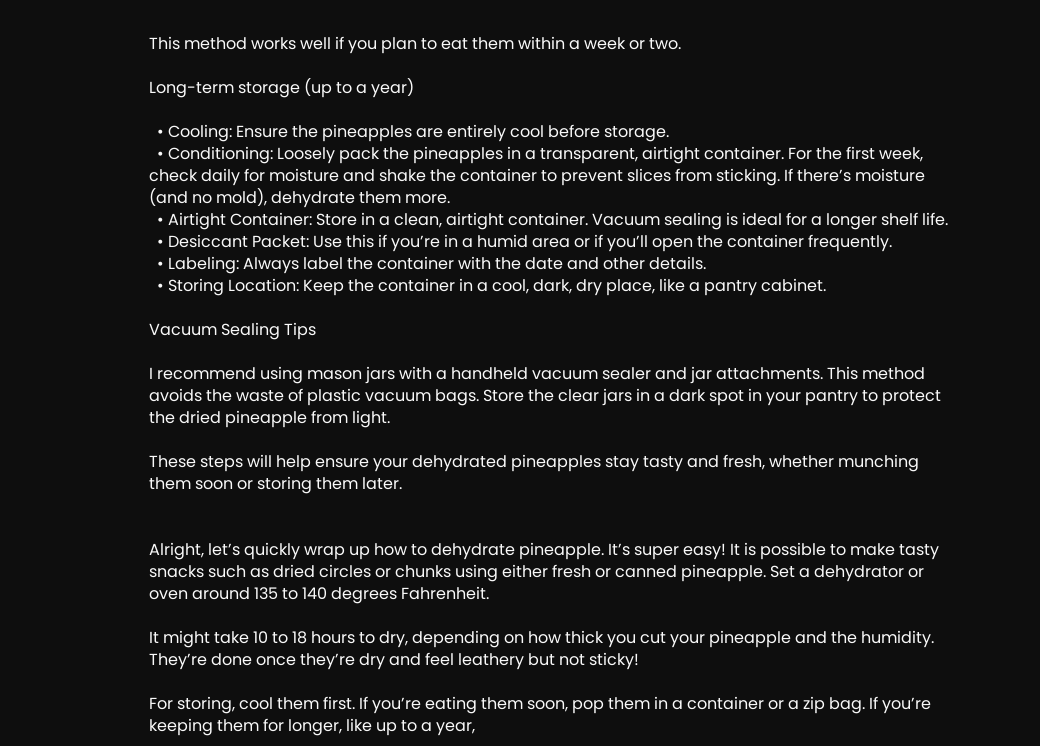This method works well if you plan to eat them within a week or two.

Long-term storage (up to a year)

  • Cooling: Ensure the pineapples are entirely cool before storage.
  • Conditioning: Loosely pack the pineapples in a transparent, airtight container. For the first week, check daily for moisture and shake the container to prevent slices from sticking. If there’s moisture (and no mold), dehydrate them more.
  • Airtight Container: Store in a clean, airtight container. Vacuum sealing is ideal for a longer shelf life.
  • Desiccant Packet: Use this if you’re in a humid area or if you’ll open the container frequently.
  • Labeling: Always label the container with the date and other details.
  • Storing Location: Keep the container in a cool, dark, dry place, like a pantry cabinet.

Vacuum Sealing Tips

I recommend using mason jars with a handheld vacuum sealer and jar attachments. This method avoids the waste of plastic vacuum bags. Store the clear jars in a dark spot in your pantry to protect the dried pineapple from light.

These steps will help ensure your dehydrated pineapples stay tasty and fresh, whether munching them soon or storing them later.


Alright, let’s quickly wrap up how to dehydrate pineapple. It’s super easy! It is possible to make tasty snacks such as dried circles or chunks using either fresh or canned pineapple. Set a dehydrator or oven around 135 to 140 degrees Fahrenheit.

It might take 10 to 18 hours to dry, depending on how thick you cut your pineapple and the humidity. They’re done once they’re dry and feel leathery but not sticky!

For storing, cool them first. If you’re eating them soon, pop them in a container or a zip bag. If you’re keeping them for longer, like up to a year,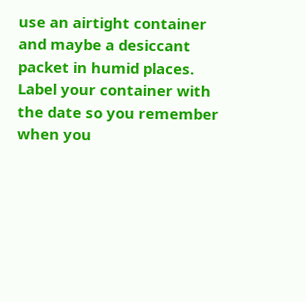use an airtight container and maybe a desiccant packet in humid places. Label your container with the date so you remember when you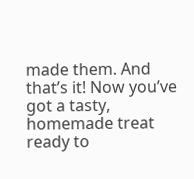made them. And that’s it! Now you’ve got a tasty, homemade treat ready to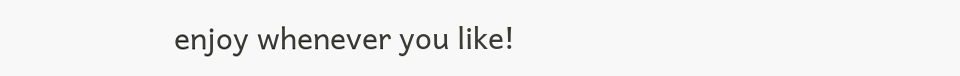enjoy whenever you like!